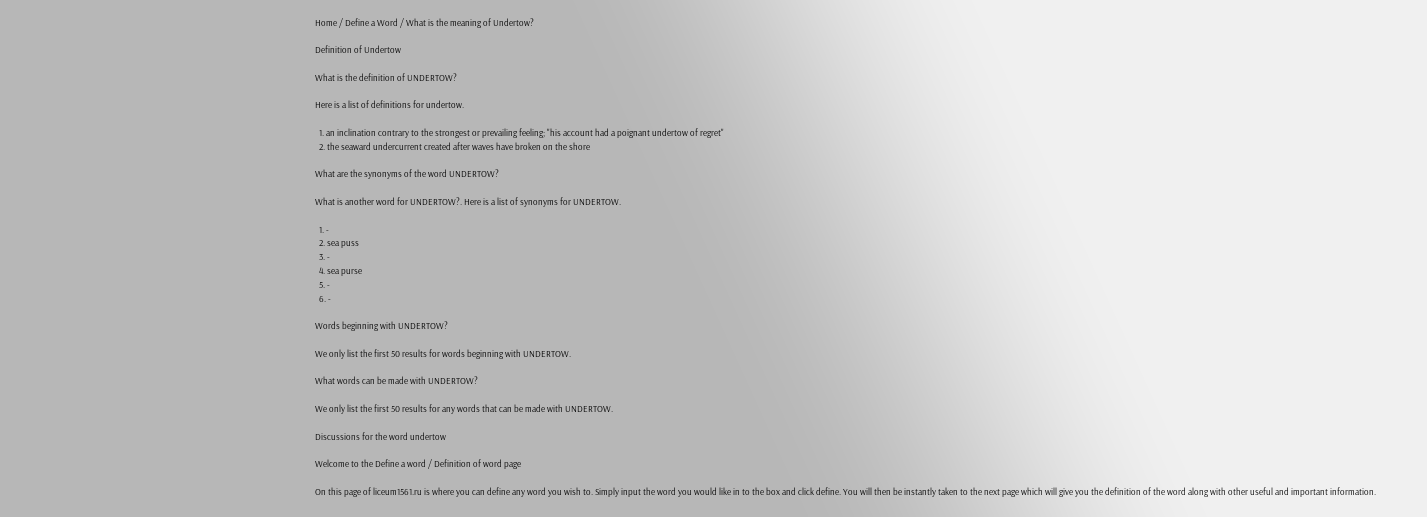Home / Define a Word / What is the meaning of Undertow?

Definition of Undertow

What is the definition of UNDERTOW?

Here is a list of definitions for undertow.

  1. an inclination contrary to the strongest or prevailing feeling; "his account had a poignant undertow of regret"
  2. the seaward undercurrent created after waves have broken on the shore

What are the synonyms of the word UNDERTOW?

What is another word for UNDERTOW?. Here is a list of synonyms for UNDERTOW.

  1. -
  2. sea puss
  3. -
  4. sea purse
  5. -
  6. -

Words beginning with UNDERTOW?

We only list the first 50 results for words beginning with UNDERTOW.

What words can be made with UNDERTOW?

We only list the first 50 results for any words that can be made with UNDERTOW.

Discussions for the word undertow

Welcome to the Define a word / Definition of word page

On this page of liceum1561.ru is where you can define any word you wish to. Simply input the word you would like in to the box and click define. You will then be instantly taken to the next page which will give you the definition of the word along with other useful and important information.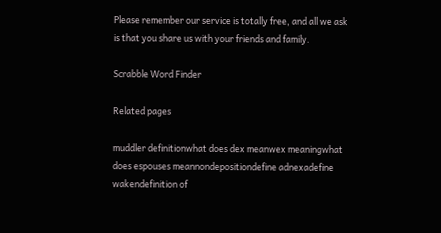Please remember our service is totally free, and all we ask is that you share us with your friends and family.

Scrabble Word Finder

Related pages

muddler definitionwhat does dex meanwex meaningwhat does espouses meannondepositiondefine adnexadefine wakendefinition of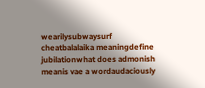wearilysubwaysurf cheatbalalaika meaningdefine jubilationwhat does admonish meanis vae a wordaudaciously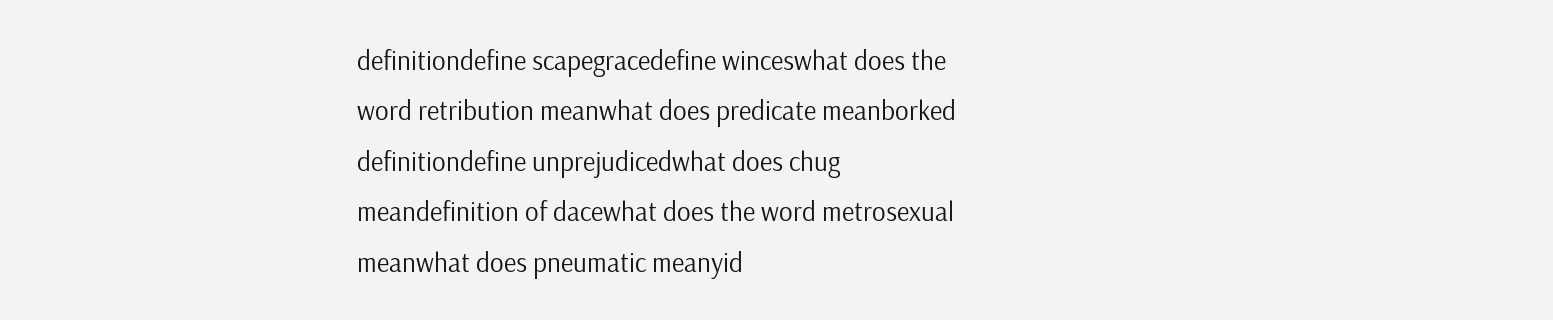definitiondefine scapegracedefine winceswhat does the word retribution meanwhat does predicate meanborked definitiondefine unprejudicedwhat does chug meandefinition of dacewhat does the word metrosexual meanwhat does pneumatic meanyid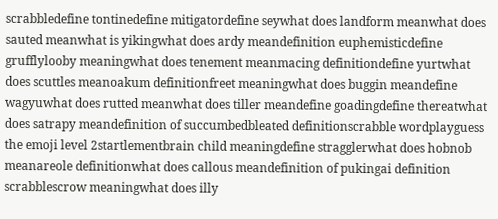scrabbledefine tontinedefine mitigatordefine seywhat does landform meanwhat does sauted meanwhat is yikingwhat does ardy meandefinition euphemisticdefine grufflylooby meaningwhat does tenement meanmacing definitiondefine yurtwhat does scuttles meanoakum definitionfreet meaningwhat does buggin meandefine wagyuwhat does rutted meanwhat does tiller meandefine goadingdefine thereatwhat does satrapy meandefinition of succumbedbleated definitionscrabble wordplayguess the emoji level 2startlementbrain child meaningdefine stragglerwhat does hobnob meanareole definitionwhat does callous meandefinition of pukingai definition scrabblescrow meaningwhat does illy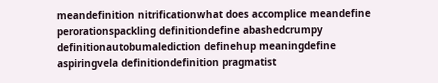meandefinition nitrificationwhat does accomplice meandefine perorationspackling definitiondefine abashedcrumpy definitionautobumalediction definehup meaningdefine aspiringvela definitiondefinition pragmatist